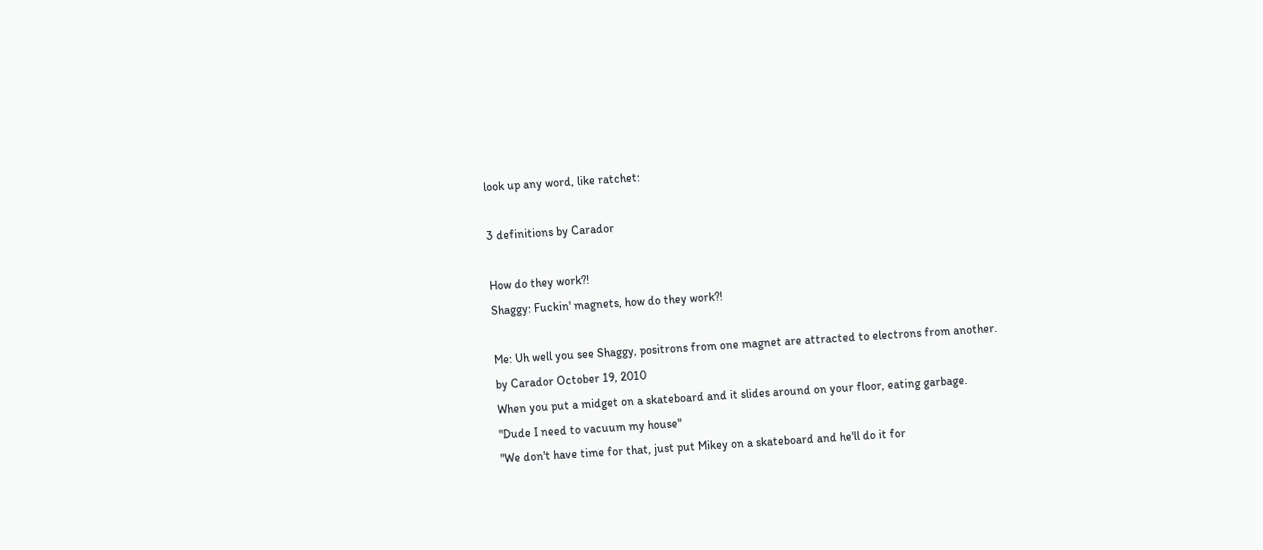look up any word, like ratchet:

3 definitions by Carador

How do they work?!
Shaggy: Fuckin' magnets, how do they work?!

Me: Uh well you see Shaggy, positrons from one magnet are attracted to electrons from another.
by Carador October 19, 2010
When you put a midget on a skateboard and it slides around on your floor, eating garbage.
"Dude I need to vacuum my house"
"We don't have time for that, just put Mikey on a skateboard and he'll do it for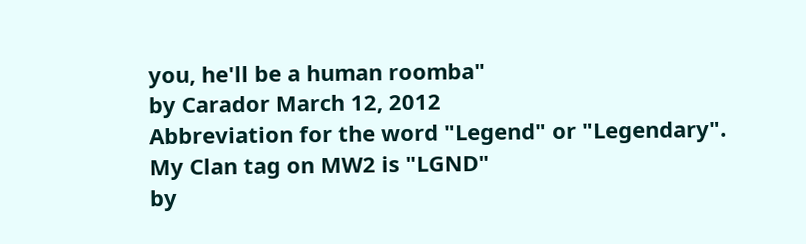you, he'll be a human roomba"
by Carador March 12, 2012
Abbreviation for the word "Legend" or "Legendary".
My Clan tag on MW2 is "LGND"
by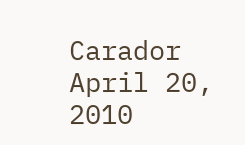Carador April 20, 2010